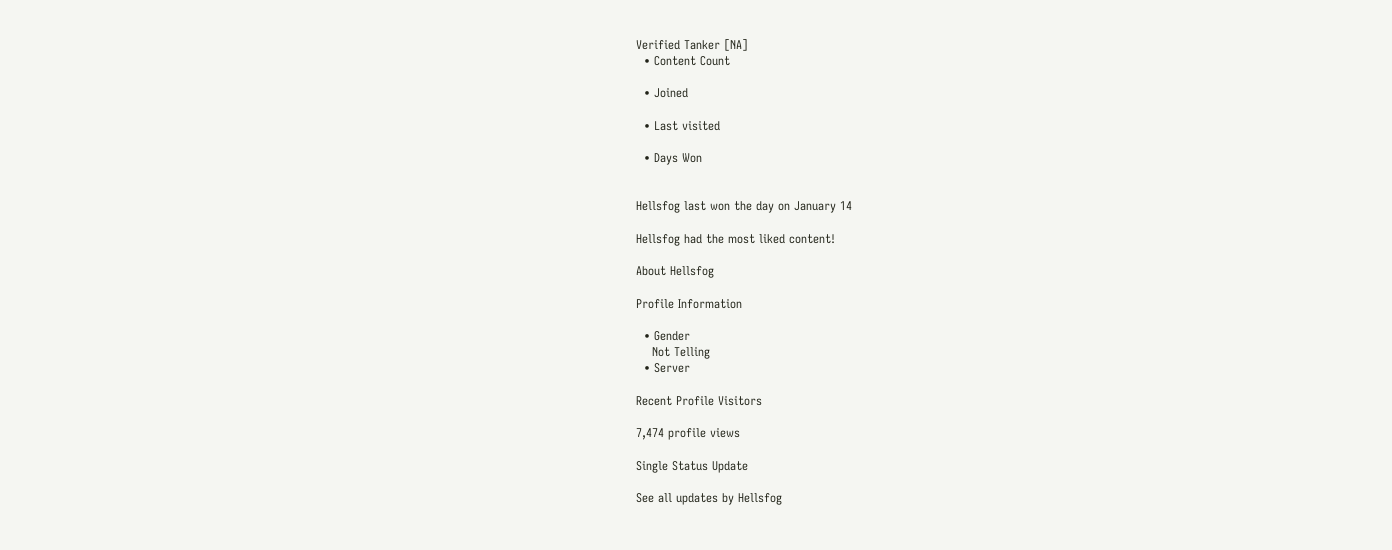Verified Tanker [NA]
  • Content Count

  • Joined

  • Last visited

  • Days Won


Hellsfog last won the day on January 14

Hellsfog had the most liked content!

About Hellsfog

Profile Information

  • Gender
    Not Telling
  • Server

Recent Profile Visitors

7,474 profile views

Single Status Update

See all updates by Hellsfog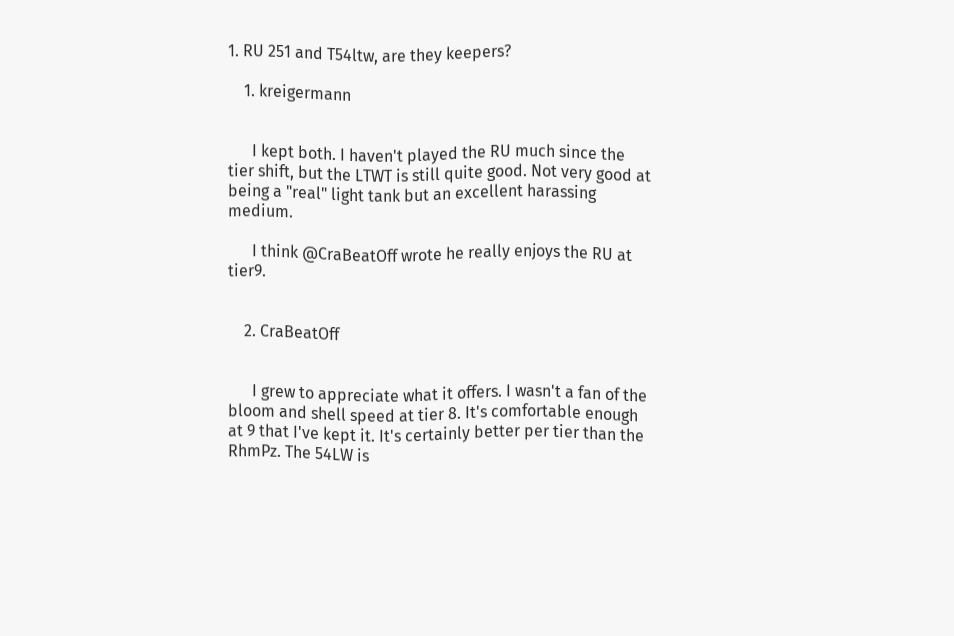1. RU 251 and T54ltw, are they keepers?

    1. kreigermann


      I kept both. I haven't played the RU much since the tier shift, but the LTWT is still quite good. Not very good at being a "real" light tank but an excellent harassing medium.

      I think @CraBeatOff wrote he really enjoys the RU at tier9.


    2. CraBeatOff


      I grew to appreciate what it offers. I wasn't a fan of the bloom and shell speed at tier 8. It's comfortable enough at 9 that I've kept it. It's certainly better per tier than the RhmPz. The 54LW is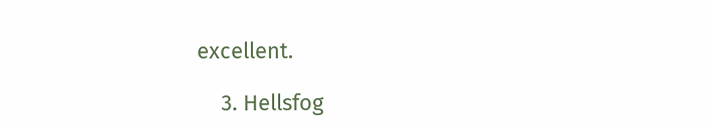excellent.

    3. Hellsfog